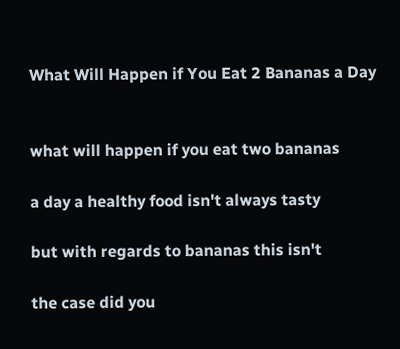What Will Happen if You Eat 2 Bananas a Day


what will happen if you eat two bananas

a day a healthy food isn't always tasty

but with regards to bananas this isn't

the case did you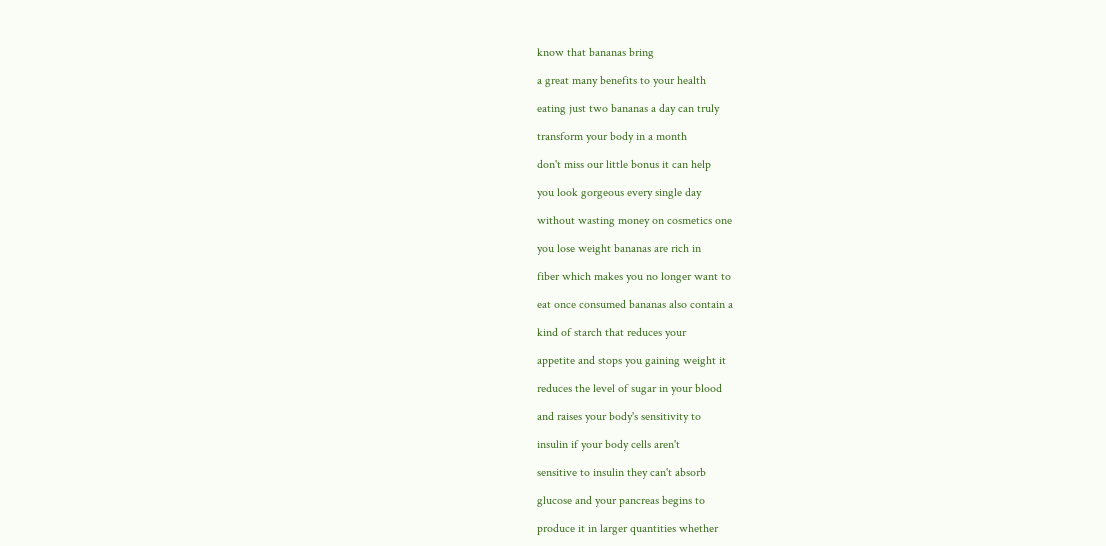know that bananas bring

a great many benefits to your health

eating just two bananas a day can truly

transform your body in a month

don't miss our little bonus it can help

you look gorgeous every single day

without wasting money on cosmetics one

you lose weight bananas are rich in

fiber which makes you no longer want to

eat once consumed bananas also contain a

kind of starch that reduces your

appetite and stops you gaining weight it

reduces the level of sugar in your blood

and raises your body's sensitivity to

insulin if your body cells aren't

sensitive to insulin they can't absorb

glucose and your pancreas begins to

produce it in larger quantities whether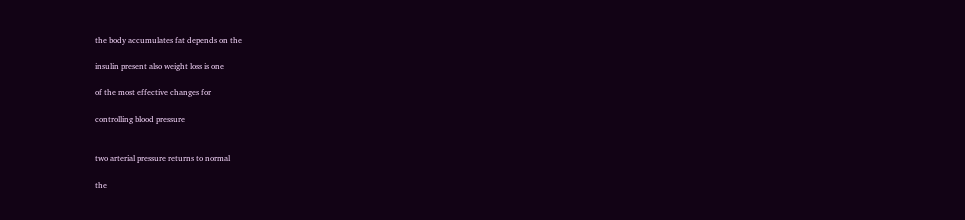the body accumulates fat depends on the

insulin present also weight loss is one

of the most effective changes for

controlling blood pressure


two arterial pressure returns to normal

the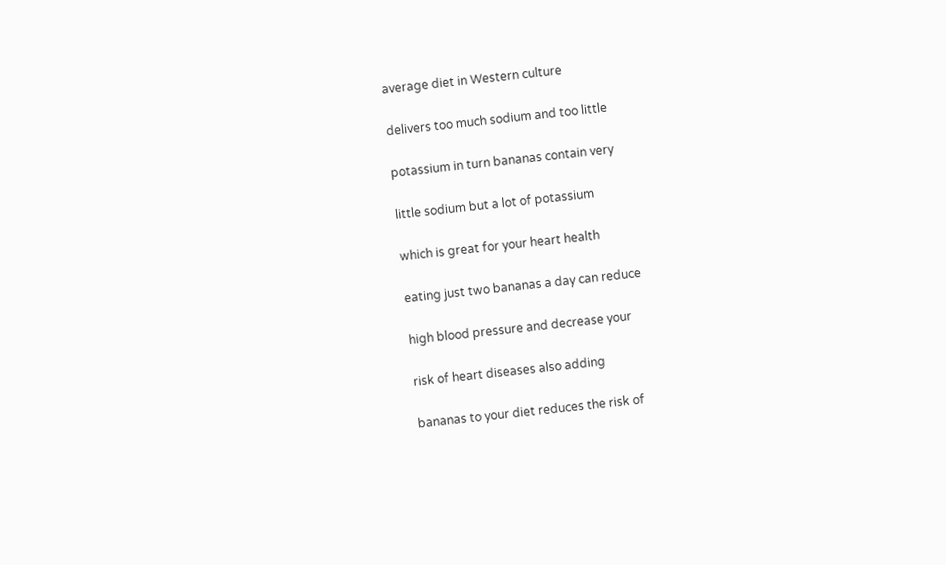average diet in Western culture

delivers too much sodium and too little

potassium in turn bananas contain very

little sodium but a lot of potassium

which is great for your heart health

eating just two bananas a day can reduce

high blood pressure and decrease your

risk of heart diseases also adding

bananas to your diet reduces the risk of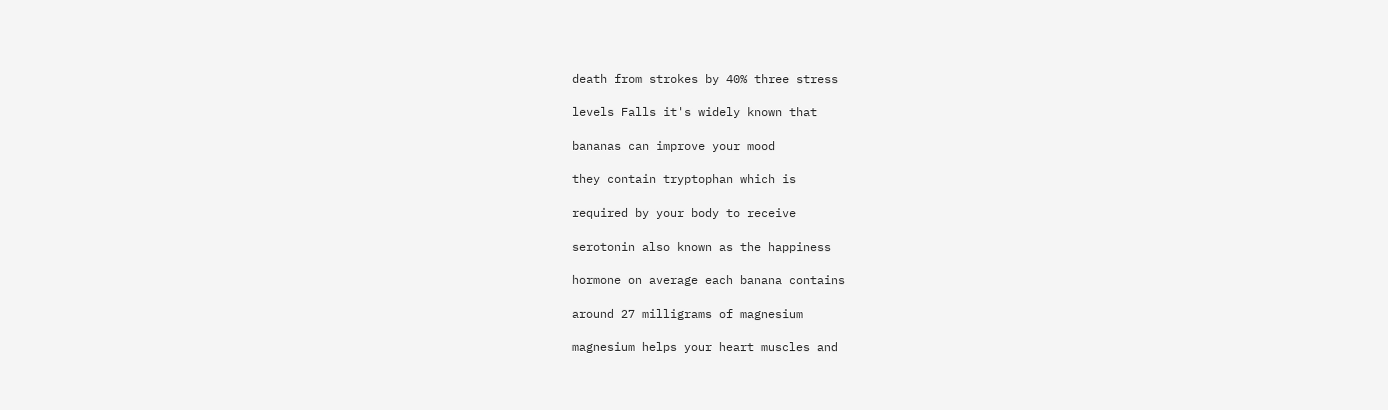death from strokes by 40% three stress

levels Falls it's widely known that

bananas can improve your mood

they contain tryptophan which is

required by your body to receive

serotonin also known as the happiness

hormone on average each banana contains

around 27 milligrams of magnesium

magnesium helps your heart muscles and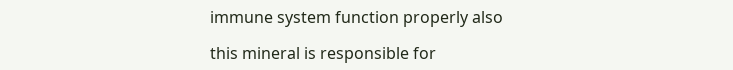immune system function properly also

this mineral is responsible for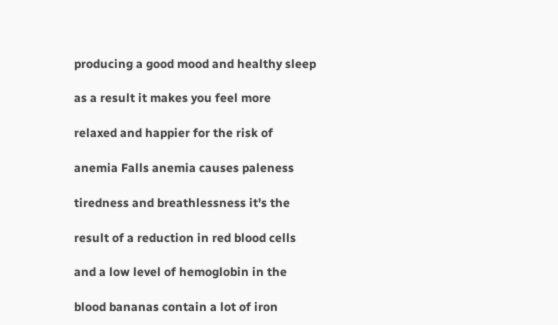producing a good mood and healthy sleep

as a result it makes you feel more

relaxed and happier for the risk of

anemia Falls anemia causes paleness

tiredness and breathlessness it's the

result of a reduction in red blood cells

and a low level of hemoglobin in the

blood bananas contain a lot of iron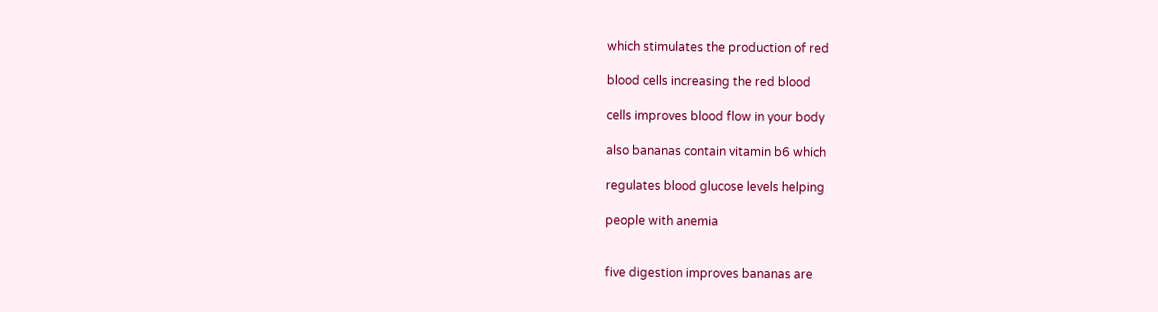which stimulates the production of red

blood cells increasing the red blood

cells improves blood flow in your body

also bananas contain vitamin b6 which

regulates blood glucose levels helping

people with anemia


five digestion improves bananas are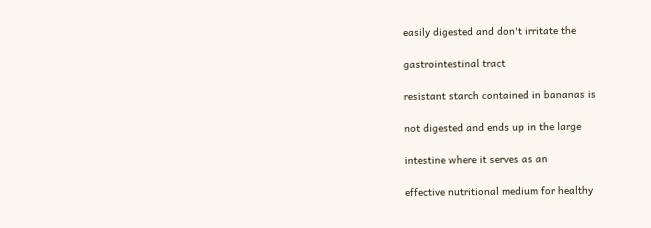easily digested and don't irritate the

gastrointestinal tract

resistant starch contained in bananas is

not digested and ends up in the large

intestine where it serves as an

effective nutritional medium for healthy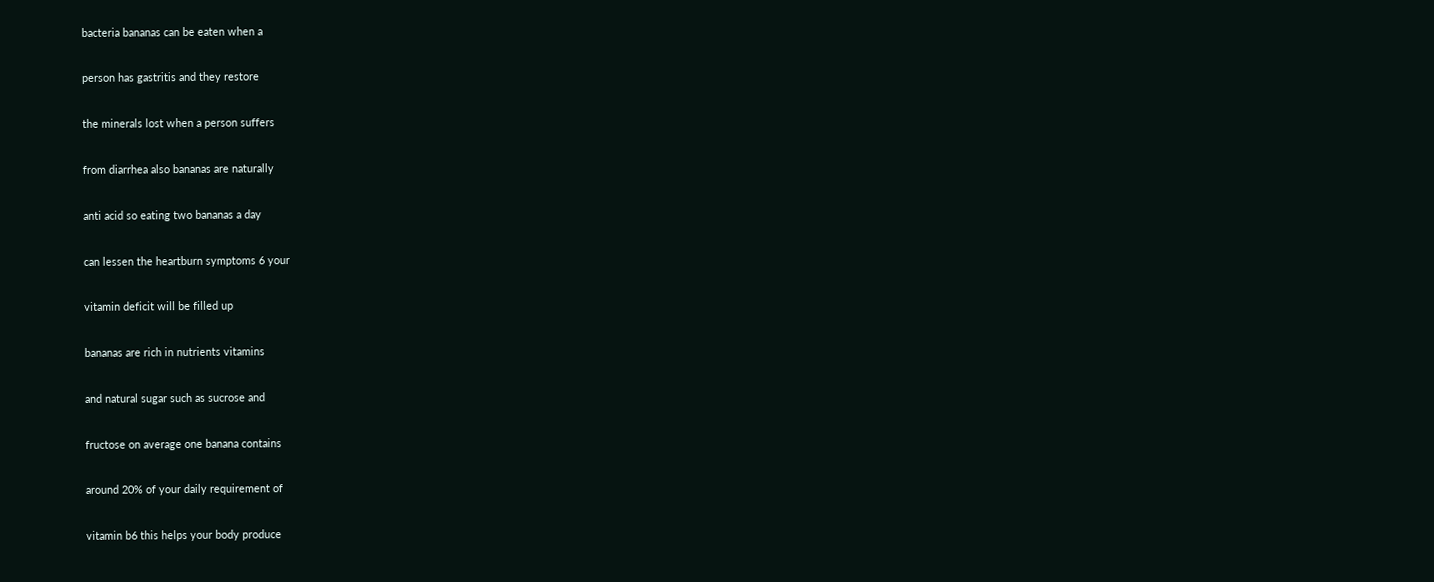bacteria bananas can be eaten when a

person has gastritis and they restore

the minerals lost when a person suffers

from diarrhea also bananas are naturally

anti acid so eating two bananas a day

can lessen the heartburn symptoms 6 your

vitamin deficit will be filled up

bananas are rich in nutrients vitamins

and natural sugar such as sucrose and

fructose on average one banana contains

around 20% of your daily requirement of

vitamin b6 this helps your body produce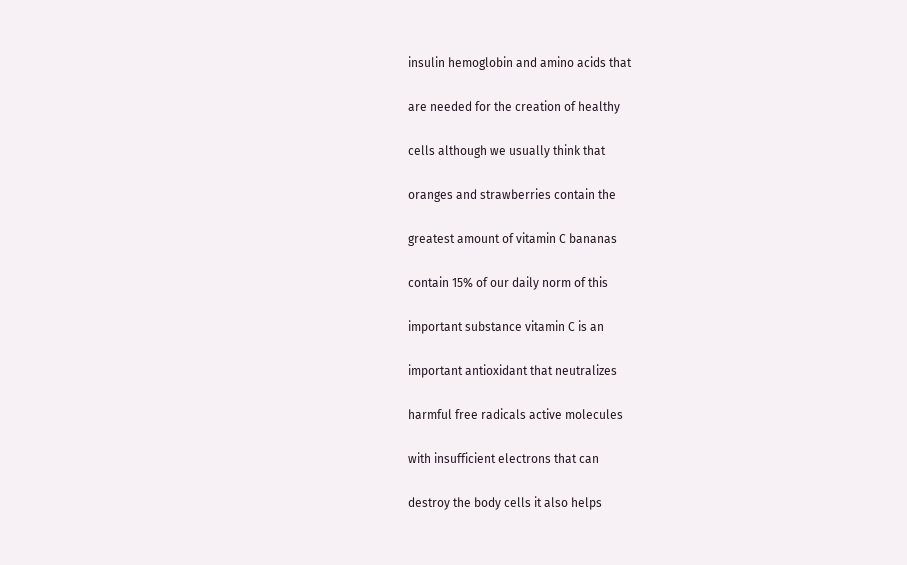insulin hemoglobin and amino acids that

are needed for the creation of healthy

cells although we usually think that

oranges and strawberries contain the

greatest amount of vitamin C bananas

contain 15% of our daily norm of this

important substance vitamin C is an

important antioxidant that neutralizes

harmful free radicals active molecules

with insufficient electrons that can

destroy the body cells it also helps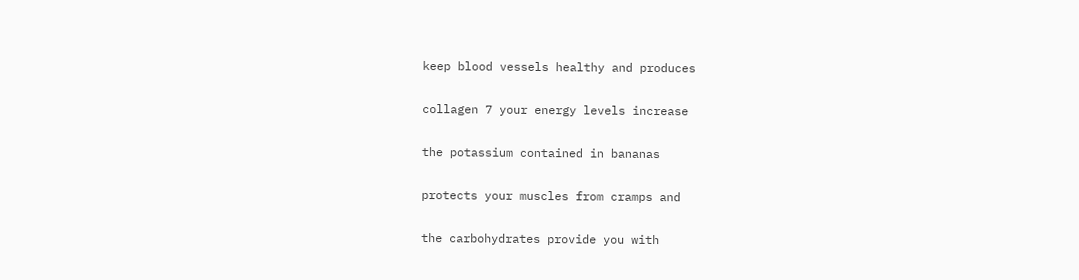keep blood vessels healthy and produces

collagen 7 your energy levels increase

the potassium contained in bananas

protects your muscles from cramps and

the carbohydrates provide you with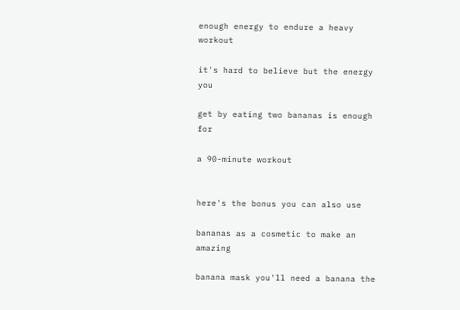enough energy to endure a heavy workout

it's hard to believe but the energy you

get by eating two bananas is enough for

a 90-minute workout


here's the bonus you can also use

bananas as a cosmetic to make an amazing

banana mask you'll need a banana the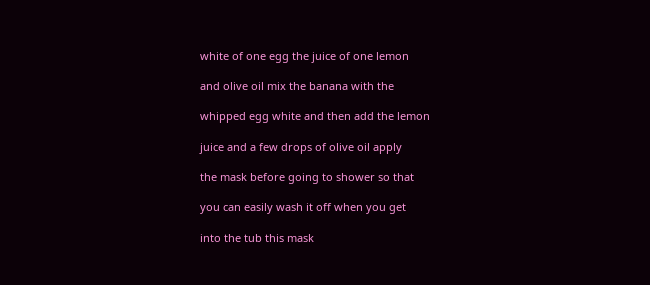white of one egg the juice of one lemon

and olive oil mix the banana with the

whipped egg white and then add the lemon

juice and a few drops of olive oil apply

the mask before going to shower so that

you can easily wash it off when you get

into the tub this mask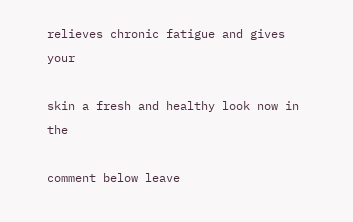relieves chronic fatigue and gives your

skin a fresh and healthy look now in the

comment below leave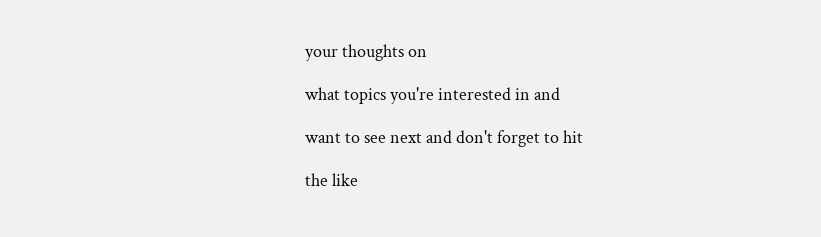your thoughts on

what topics you're interested in and

want to see next and don't forget to hit

the like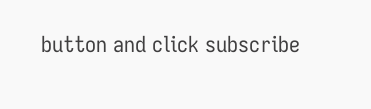button and click subscribe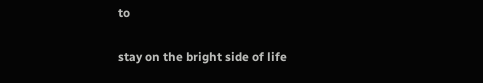to

stay on the bright side of life